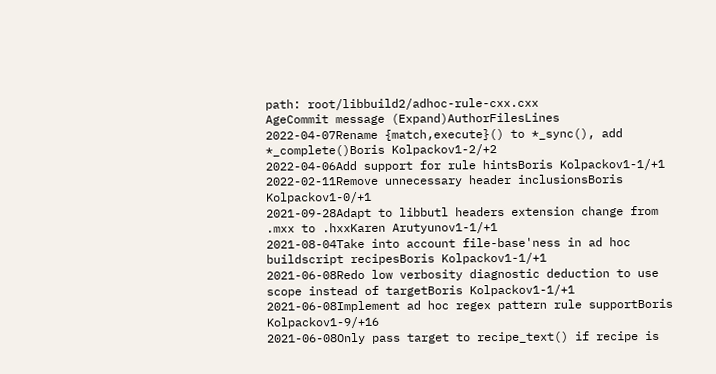path: root/libbuild2/adhoc-rule-cxx.cxx
AgeCommit message (Expand)AuthorFilesLines
2022-04-07Rename {match,execute}() to *_sync(), add *_complete()Boris Kolpackov1-2/+2
2022-04-06Add support for rule hintsBoris Kolpackov1-1/+1
2022-02-11Remove unnecessary header inclusionsBoris Kolpackov1-0/+1
2021-09-28Adapt to libbutl headers extension change from .mxx to .hxxKaren Arutyunov1-1/+1
2021-08-04Take into account file-base'ness in ad hoc buildscript recipesBoris Kolpackov1-1/+1
2021-06-08Redo low verbosity diagnostic deduction to use scope instead of targetBoris Kolpackov1-1/+1
2021-06-08Implement ad hoc regex pattern rule supportBoris Kolpackov1-9/+16
2021-06-08Only pass target to recipe_text() if recipe is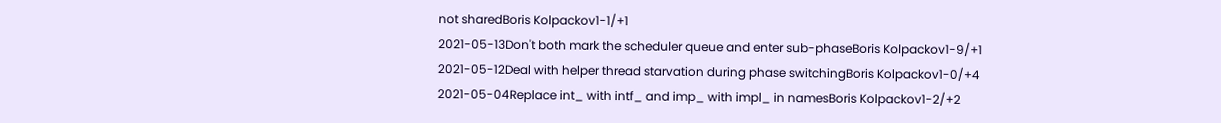not sharedBoris Kolpackov1-1/+1
2021-05-13Don't both mark the scheduler queue and enter sub-phaseBoris Kolpackov1-9/+1
2021-05-12Deal with helper thread starvation during phase switchingBoris Kolpackov1-0/+4
2021-05-04Replace int_ with intf_ and imp_ with impl_ in namesBoris Kolpackov1-2/+2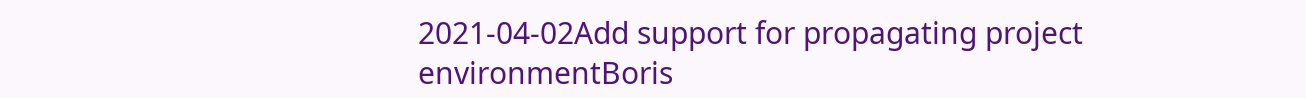2021-04-02Add support for propagating project environmentBoris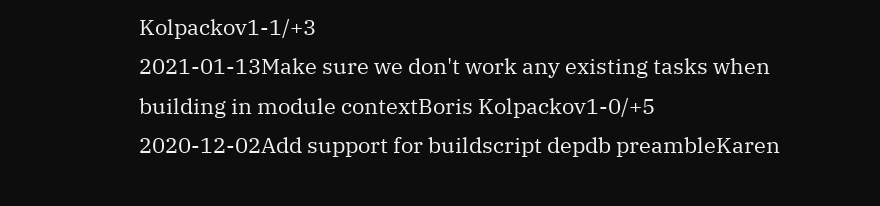Kolpackov1-1/+3
2021-01-13Make sure we don't work any existing tasks when building in module contextBoris Kolpackov1-0/+5
2020-12-02Add support for buildscript depdb preambleKaren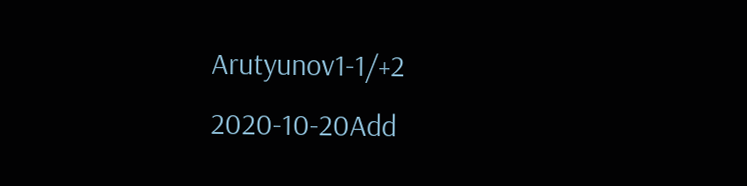Arutyunov1-1/+2
2020-10-20Add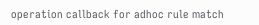operation callback for adhoc rule match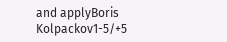and applyBoris Kolpackov1-5/+5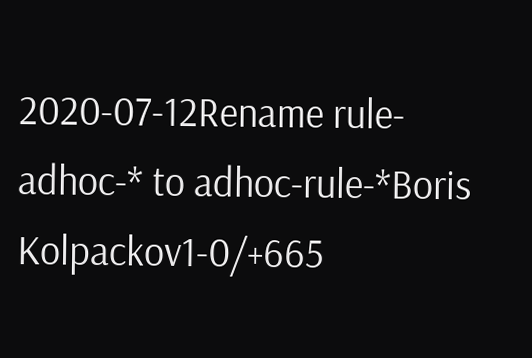2020-07-12Rename rule-adhoc-* to adhoc-rule-*Boris Kolpackov1-0/+665